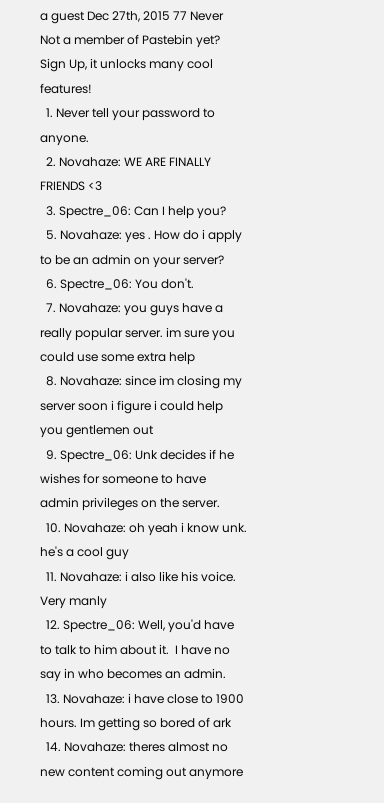a guest Dec 27th, 2015 77 Never
Not a member of Pastebin yet? Sign Up, it unlocks many cool features!
  1. Never tell your password to anyone.
  2. Novahaze: WE ARE FINALLY FRIENDS <3
  3. Spectre_06: Can I help you?
  5. Novahaze: yes . How do i apply to be an admin on your server?
  6. Spectre_06: You don't.
  7. Novahaze: you guys have a really popular server. im sure you could use some extra help
  8. Novahaze: since im closing my server soon i figure i could help you gentlemen out
  9. Spectre_06: Unk decides if he wishes for someone to have admin privileges on the server.
  10. Novahaze: oh yeah i know unk. he's a cool guy
  11. Novahaze: i also like his voice. Very manly
  12. Spectre_06: Well, you'd have to talk to him about it.  I have no say in who becomes an admin.
  13. Novahaze: i have close to 1900 hours. Im getting so bored of ark
  14. Novahaze: theres almost no new content coming out anymore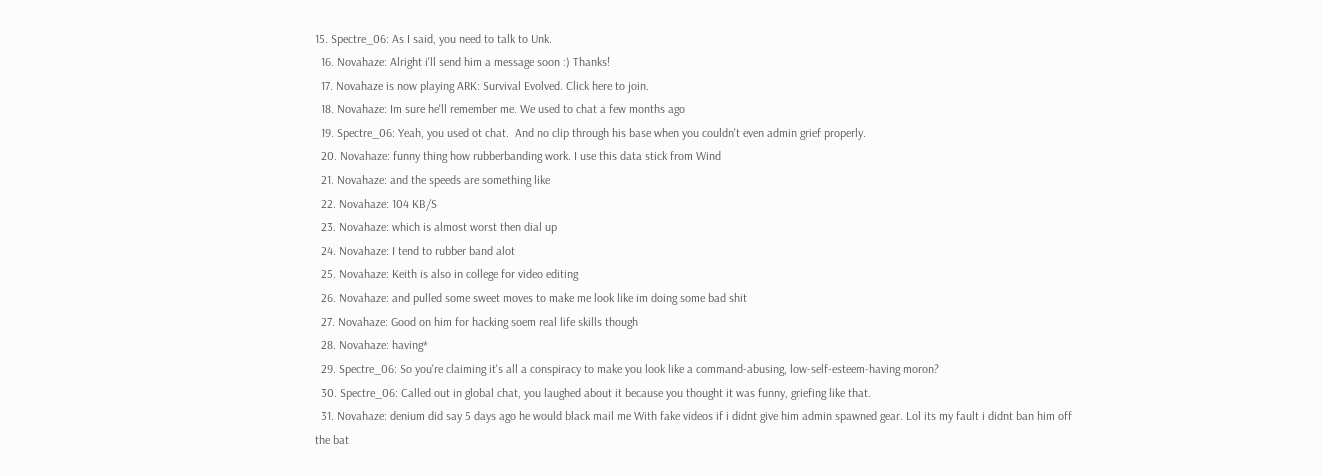15. Spectre_06: As I said, you need to talk to Unk.
  16. Novahaze: Alright i'll send him a message soon :) Thanks!
  17. Novahaze is now playing ARK: Survival Evolved. Click here to join.
  18. Novahaze: Im sure he'll remember me. We used to chat a few months ago
  19. Spectre_06: Yeah, you used ot chat.  And no clip through his base when you couldn't even admin grief properly.
  20. Novahaze: funny thing how rubberbanding work. I use this data stick from Wind
  21. Novahaze: and the speeds are something like
  22. Novahaze: 104 KB/S
  23. Novahaze: which is almost worst then dial up
  24. Novahaze: I tend to rubber band alot
  25. Novahaze: Keith is also in college for video editing
  26. Novahaze: and pulled some sweet moves to make me look like im doing some bad shit
  27. Novahaze: Good on him for hacking soem real life skills though
  28. Novahaze: having*
  29. Spectre_06: So you're claiming it's all a conspiracy to make you look like a command-abusing, low-self-esteem-having moron?
  30. Spectre_06: Called out in global chat, you laughed about it because you thought it was funny, griefing like that.
  31. Novahaze: denium did say 5 days ago he would black mail me With fake videos if i didnt give him admin spawned gear. Lol its my fault i didnt ban him off the bat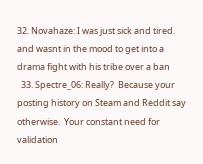32. Novahaze: I was just sick and tired. and wasnt in the mood to get into a drama fight with his tribe over a ban
  33. Spectre_06: Really?  Because your posting history on Steam and Reddit say otherwise.  Your constant need for validation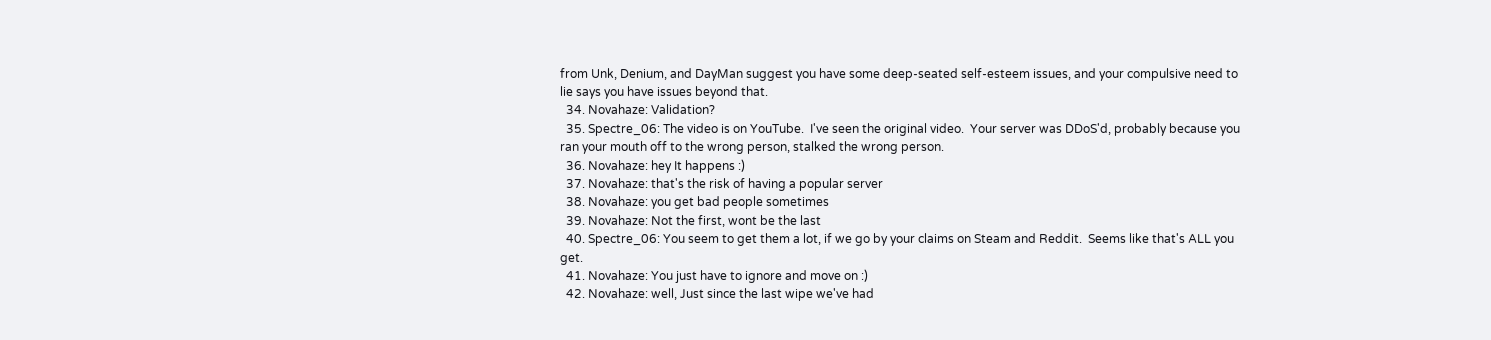from Unk, Denium, and DayMan suggest you have some deep-seated self-esteem issues, and your compulsive need to lie says you have issues beyond that.
  34. Novahaze: Validation?
  35. Spectre_06: The video is on YouTube.  I've seen the original video.  Your server was DDoS'd, probably because you ran your mouth off to the wrong person, stalked the wrong person.
  36. Novahaze: hey It happens :)
  37. Novahaze: that's the risk of having a popular server
  38. Novahaze: you get bad people sometimes
  39. Novahaze: Not the first, wont be the last
  40. Spectre_06: You seem to get them a lot, if we go by your claims on Steam and Reddit.  Seems like that's ALL you get.
  41. Novahaze: You just have to ignore and move on :)
  42. Novahaze: well, Just since the last wipe we've had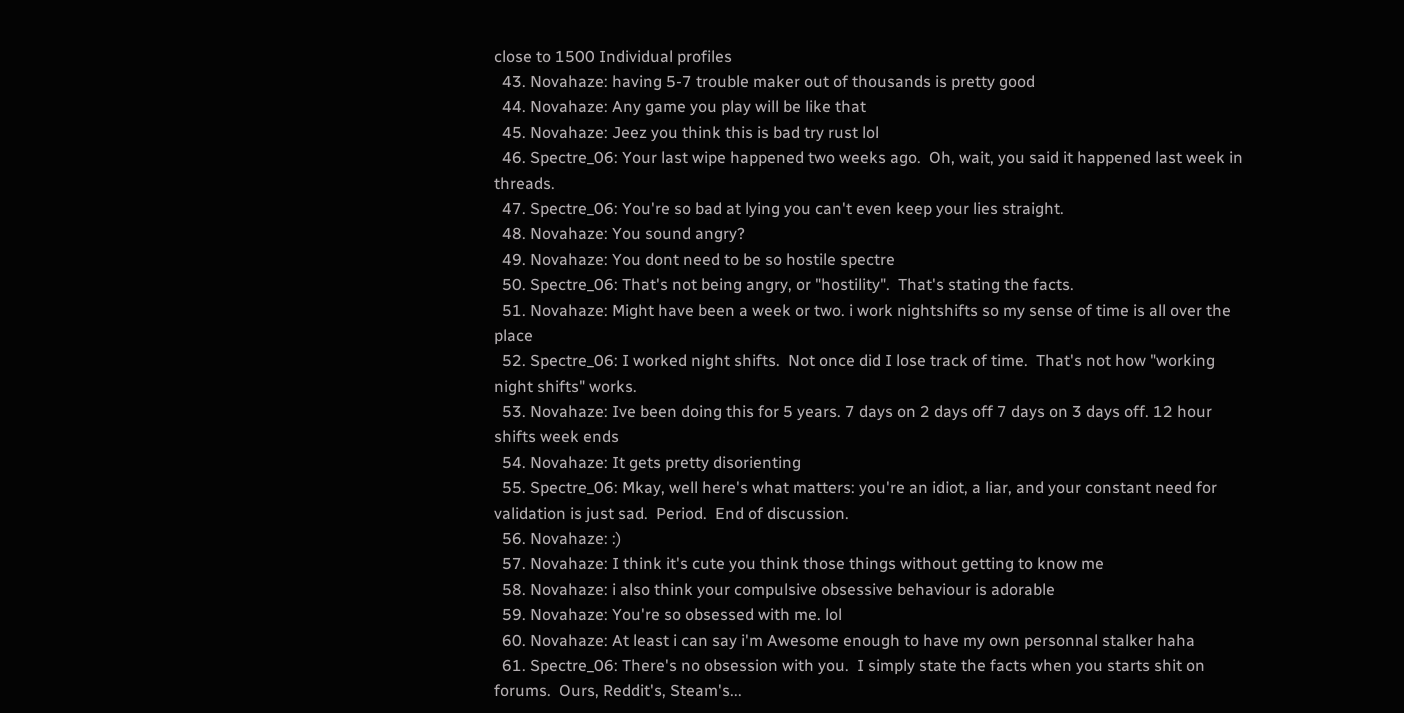close to 1500 Individual profiles
  43. Novahaze: having 5-7 trouble maker out of thousands is pretty good
  44. Novahaze: Any game you play will be like that
  45. Novahaze: Jeez you think this is bad try rust lol
  46. Spectre_06: Your last wipe happened two weeks ago.  Oh, wait, you said it happened last week in threads.
  47. Spectre_06: You're so bad at lying you can't even keep your lies straight.
  48. Novahaze: You sound angry?
  49. Novahaze: You dont need to be so hostile spectre
  50. Spectre_06: That's not being angry, or "hostility".  That's stating the facts.
  51. Novahaze: Might have been a week or two. i work nightshifts so my sense of time is all over the place
  52. Spectre_06: I worked night shifts.  Not once did I lose track of time.  That's not how "working night shifts" works.
  53. Novahaze: Ive been doing this for 5 years. 7 days on 2 days off 7 days on 3 days off. 12 hour shifts week ends
  54. Novahaze: It gets pretty disorienting
  55. Spectre_06: Mkay, well here's what matters: you're an idiot, a liar, and your constant need for validation is just sad.  Period.  End of discussion.
  56. Novahaze: :)
  57. Novahaze: I think it's cute you think those things without getting to know me
  58. Novahaze: i also think your compulsive obsessive behaviour is adorable
  59. Novahaze: You're so obsessed with me. lol
  60. Novahaze: At least i can say i'm Awesome enough to have my own personnal stalker haha
  61. Spectre_06: There's no obsession with you.  I simply state the facts when you starts shit on forums.  Ours, Reddit's, Steam's...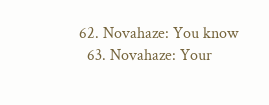62. Novahaze: You know
  63. Novahaze: Your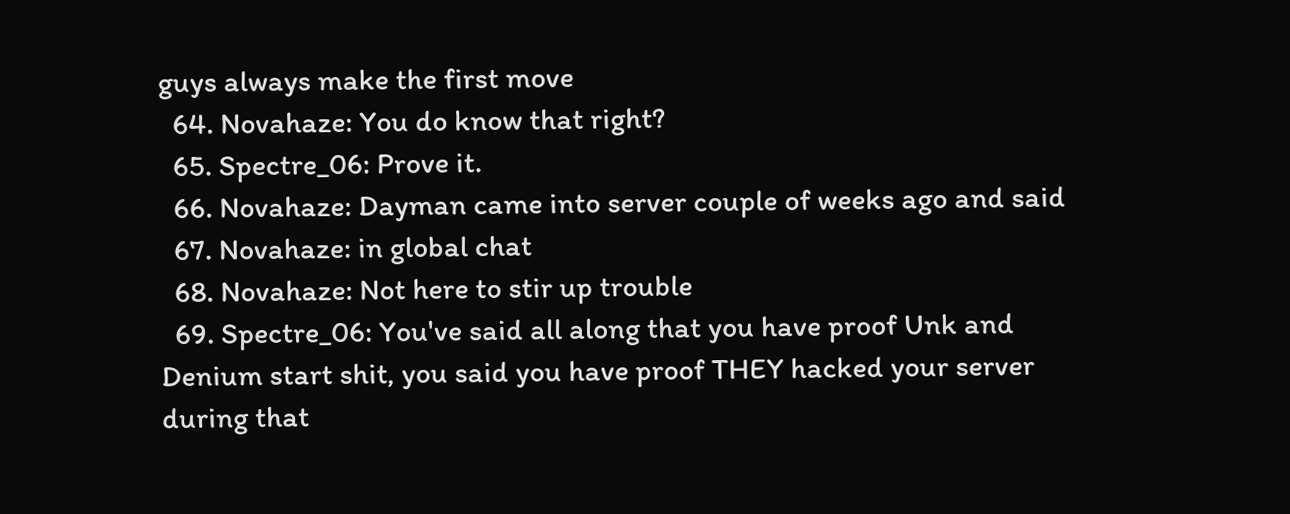guys always make the first move
  64. Novahaze: You do know that right?
  65. Spectre_06: Prove it.
  66. Novahaze: Dayman came into server couple of weeks ago and said
  67. Novahaze: in global chat
  68. Novahaze: Not here to stir up trouble
  69. Spectre_06: You've said all along that you have proof Unk and Denium start shit, you said you have proof THEY hacked your server during that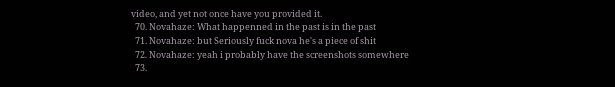video, and yet not once have you provided it.
  70. Novahaze: What happenned in the past is in the past
  71. Novahaze: but Seriously fuck nova he's a piece of shit
  72. Novahaze: yeah i probably have the screenshots somewhere
  73.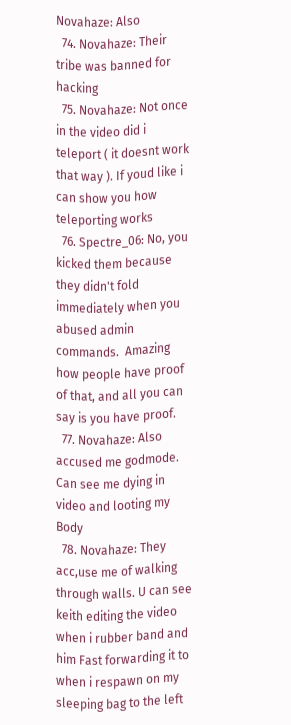Novahaze: Also
  74. Novahaze: Their tribe was banned for hacking
  75. Novahaze: Not once in the video did i teleport ( it doesnt work that way ). If youd like i can show you how teleporting works
  76. Spectre_06: No, you kicked them because they didn't fold immediately when you abused admin commands.  Amazing how people have proof of that, and all you can say is you have proof.
  77. Novahaze: Also accused me godmode. Can see me dying in video and looting my Body
  78. Novahaze: They acc,use me of walking through walls. U can see keith editing the video when i rubber band and him Fast forwarding it to when i respawn on my sleeping bag to the left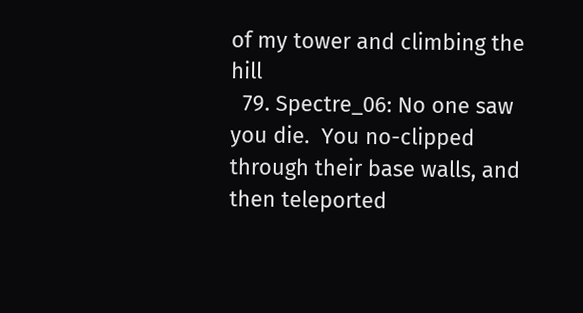of my tower and climbing the hill
  79. Spectre_06: No one saw you die.  You no-clipped through their base walls, and then teleported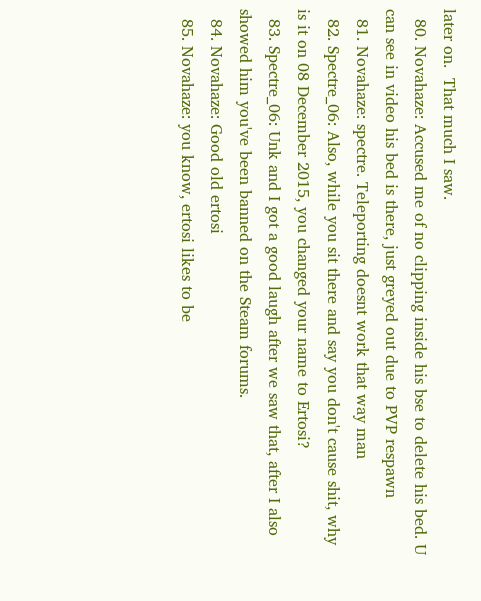later on.  That much I saw.
  80. Novahaze: Accused me of no clipping inside his bse to delete his bed. U can see in video his bed is there, just greyed out due to PVP respawn
  81. Novahaze: spectre. Teleporting doesnt work that way man
  82. Spectre_06: Also, while you sit there and say you don't cause shit, why is it on 08 December 2015, you changed your name to Ertosi?
  83. Spectre_06: Unk and I got a good laugh after we saw that, after I also showed him you've been banned on the Steam forums.
  84. Novahaze: Good old ertosi
  85. Novahaze: you know, ertosi likes to be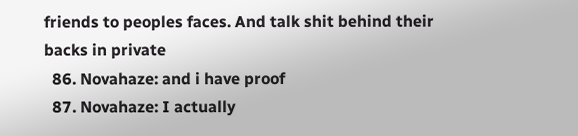friends to peoples faces. And talk shit behind their backs in private
  86. Novahaze: and i have proof
  87. Novahaze: I actually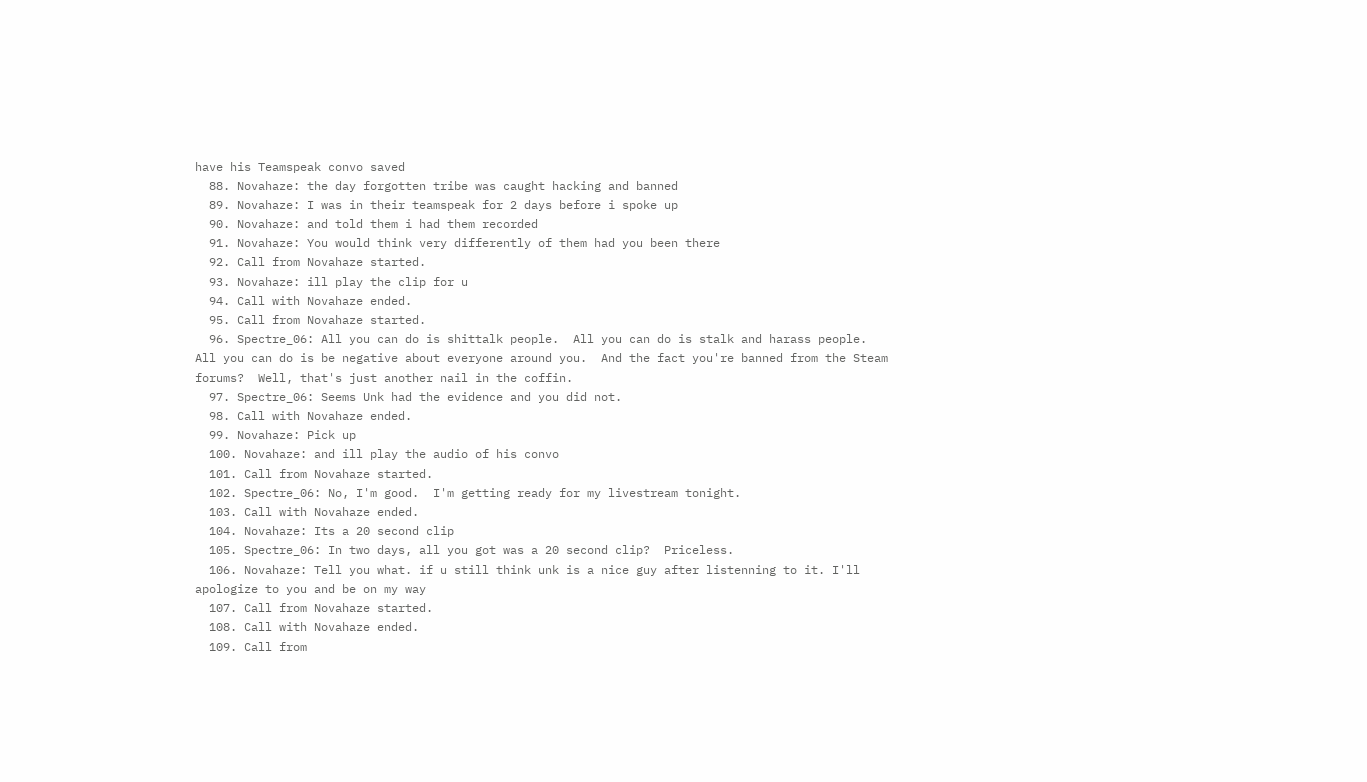have his Teamspeak convo saved
  88. Novahaze: the day forgotten tribe was caught hacking and banned
  89. Novahaze: I was in their teamspeak for 2 days before i spoke up
  90. Novahaze: and told them i had them recorded
  91. Novahaze: You would think very differently of them had you been there
  92. Call from Novahaze started.
  93. Novahaze: ill play the clip for u
  94. Call with Novahaze ended.
  95. Call from Novahaze started.
  96. Spectre_06: All you can do is shittalk people.  All you can do is stalk and harass people.  All you can do is be negative about everyone around you.  And the fact you're banned from the Steam forums?  Well, that's just another nail in the coffin.
  97. Spectre_06: Seems Unk had the evidence and you did not.
  98. Call with Novahaze ended.
  99. Novahaze: Pick up
  100. Novahaze: and ill play the audio of his convo
  101. Call from Novahaze started.
  102. Spectre_06: No, I'm good.  I'm getting ready for my livestream tonight.
  103. Call with Novahaze ended.
  104. Novahaze: Its a 20 second clip
  105. Spectre_06: In two days, all you got was a 20 second clip?  Priceless.
  106. Novahaze: Tell you what. if u still think unk is a nice guy after listenning to it. I'll apologize to you and be on my way
  107. Call from Novahaze started.
  108. Call with Novahaze ended.
  109. Call from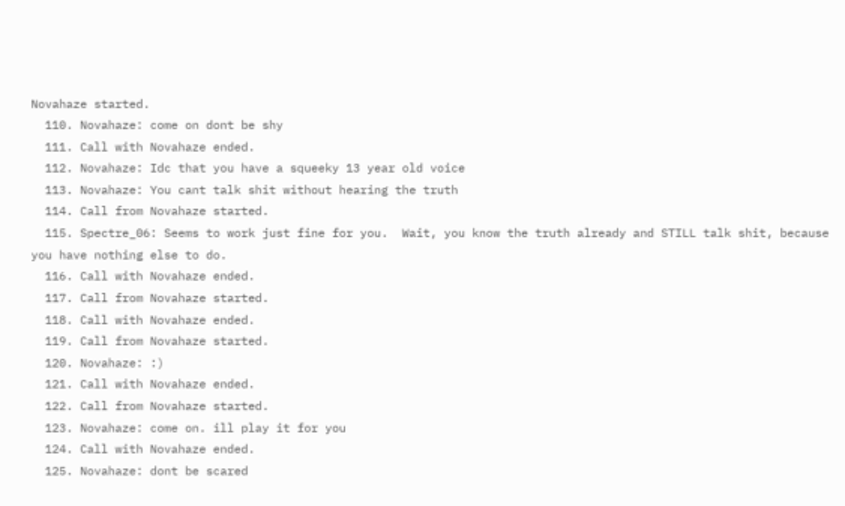Novahaze started.
  110. Novahaze: come on dont be shy
  111. Call with Novahaze ended.
  112. Novahaze: Idc that you have a squeeky 13 year old voice
  113. Novahaze: You cant talk shit without hearing the truth
  114. Call from Novahaze started.
  115. Spectre_06: Seems to work just fine for you.  Wait, you know the truth already and STILL talk shit, because you have nothing else to do.
  116. Call with Novahaze ended.
  117. Call from Novahaze started.
  118. Call with Novahaze ended.
  119. Call from Novahaze started.
  120. Novahaze: :)
  121. Call with Novahaze ended.
  122. Call from Novahaze started.
  123. Novahaze: come on. ill play it for you
  124. Call with Novahaze ended.
  125. Novahaze: dont be scared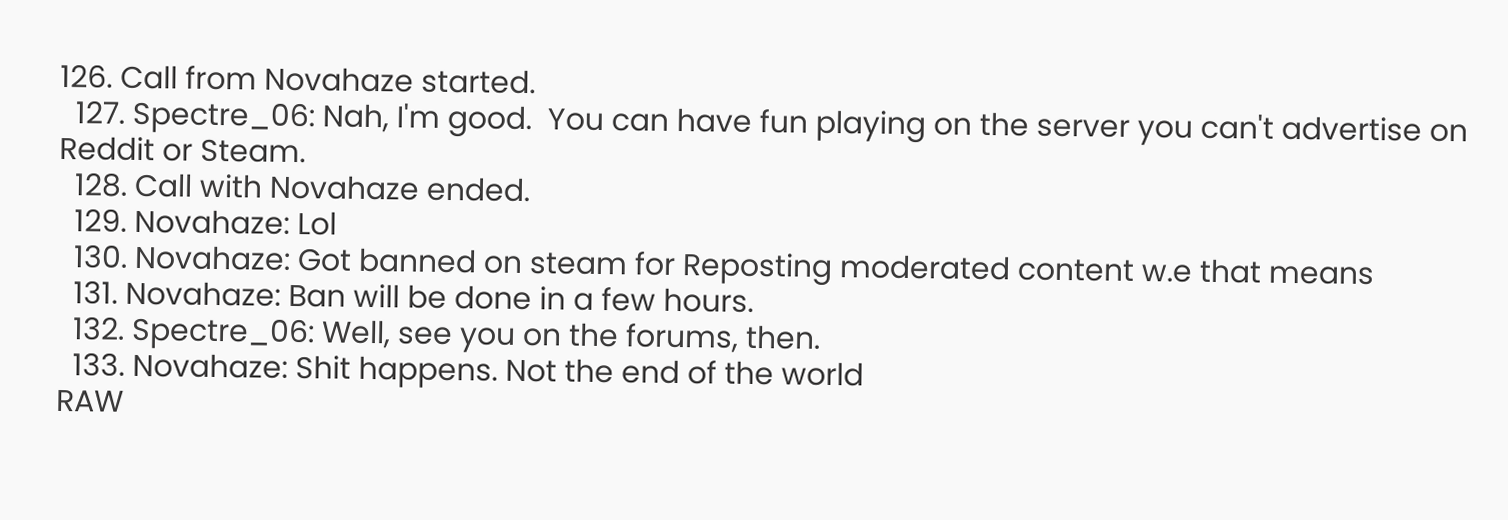126. Call from Novahaze started.
  127. Spectre_06: Nah, I'm good.  You can have fun playing on the server you can't advertise on Reddit or Steam.
  128. Call with Novahaze ended.
  129. Novahaze: Lol
  130. Novahaze: Got banned on steam for Reposting moderated content w.e that means
  131. Novahaze: Ban will be done in a few hours.
  132. Spectre_06: Well, see you on the forums, then.
  133. Novahaze: Shit happens. Not the end of the world
RAW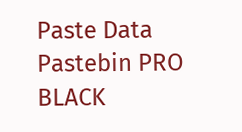Paste Data
Pastebin PRO BLACK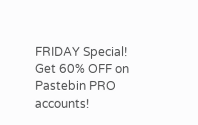FRIDAY Special!
Get 60% OFF on Pastebin PRO accounts!